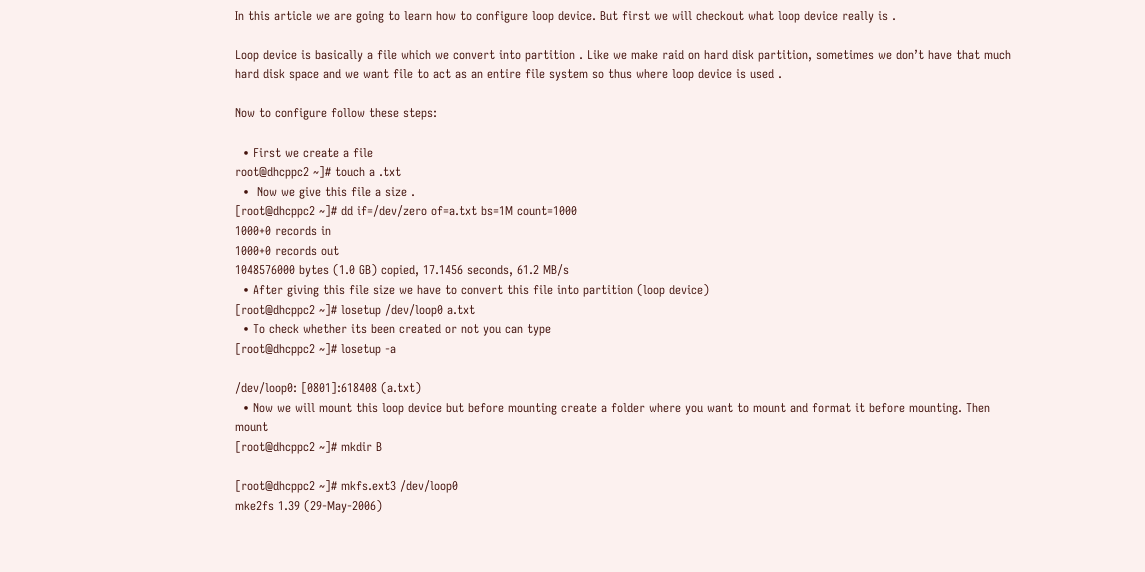In this article we are going to learn how to configure loop device. But first we will checkout what loop device really is .

Loop device is basically a file which we convert into partition . Like we make raid on hard disk partition, sometimes we don’t have that much hard disk space and we want file to act as an entire file system so thus where loop device is used .

Now to configure follow these steps:

  • First we create a file
root@dhcppc2 ~]# touch a .txt
  •  Now we give this file a size .
[root@dhcppc2 ~]# dd if=/dev/zero of=a.txt bs=1M count=1000
1000+0 records in
1000+0 records out
1048576000 bytes (1.0 GB) copied, 17.1456 seconds, 61.2 MB/s
  • After giving this file size we have to convert this file into partition (loop device)
[root@dhcppc2 ~]# losetup /dev/loop0 a.txt
  • To check whether its been created or not you can type
[root@dhcppc2 ~]# losetup -a

/dev/loop0: [0801]:618408 (a.txt)
  • Now we will mount this loop device but before mounting create a folder where you want to mount and format it before mounting. Then mount
[root@dhcppc2 ~]# mkdir B

[root@dhcppc2 ~]# mkfs.ext3 /dev/loop0
mke2fs 1.39 (29-May-2006)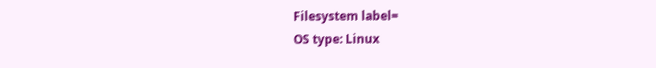Filesystem label=
OS type: Linux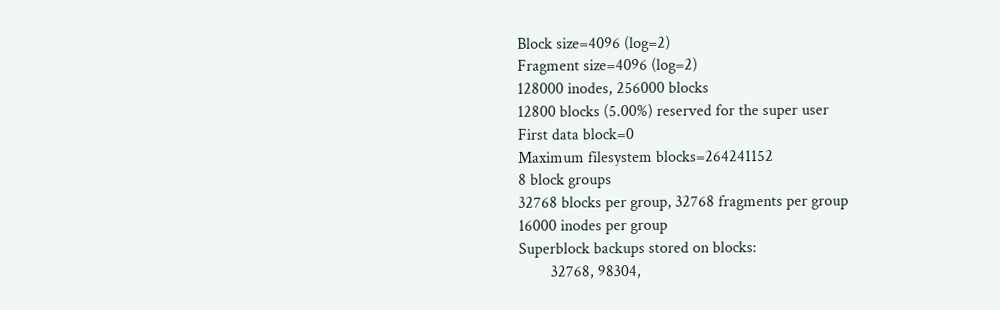Block size=4096 (log=2)
Fragment size=4096 (log=2)
128000 inodes, 256000 blocks
12800 blocks (5.00%) reserved for the super user
First data block=0
Maximum filesystem blocks=264241152
8 block groups
32768 blocks per group, 32768 fragments per group
16000 inodes per group
Superblock backups stored on blocks:
        32768, 98304,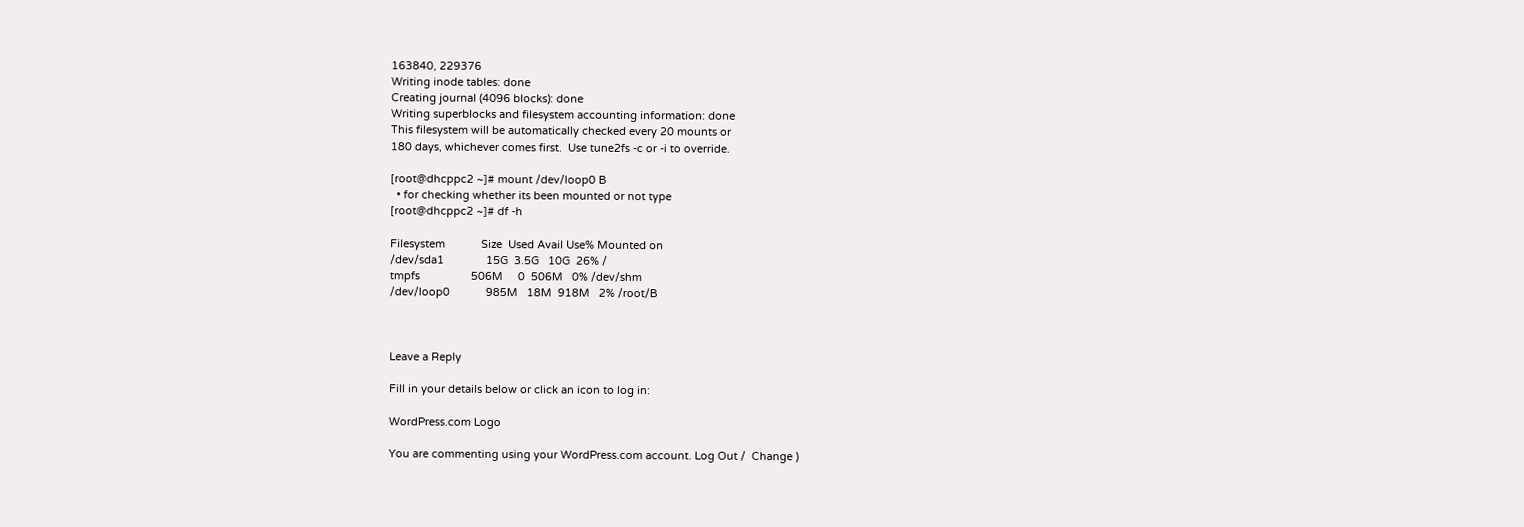163840, 229376
Writing inode tables: done
Creating journal (4096 blocks): done
Writing superblocks and filesystem accounting information: done
This filesystem will be automatically checked every 20 mounts or
180 days, whichever comes first.  Use tune2fs -c or -i to override.

[root@dhcppc2 ~]# mount /dev/loop0 B
  • for checking whether its been mounted or not type
[root@dhcppc2 ~]# df -h

Filesystem            Size  Used Avail Use% Mounted on
/dev/sda1              15G  3.5G   10G  26% /
tmpfs                 506M     0  506M   0% /dev/shm
/dev/loop0            985M   18M  918M   2% /root/B



Leave a Reply

Fill in your details below or click an icon to log in:

WordPress.com Logo

You are commenting using your WordPress.com account. Log Out /  Change )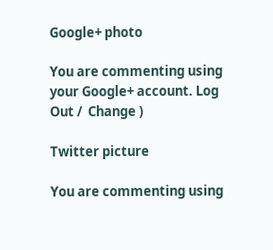Google+ photo

You are commenting using your Google+ account. Log Out /  Change )

Twitter picture

You are commenting using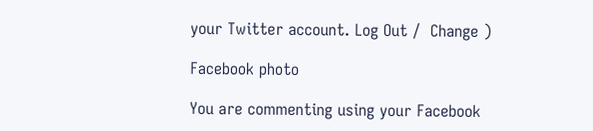your Twitter account. Log Out /  Change )

Facebook photo

You are commenting using your Facebook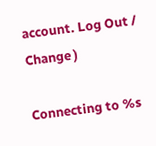account. Log Out /  Change )

Connecting to %s